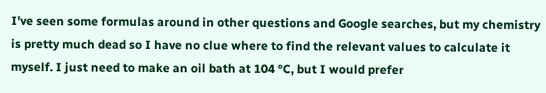I've seen some formulas around in other questions and Google searches, but my chemistry is pretty much dead so I have no clue where to find the relevant values to calculate it myself. I just need to make an oil bath at 104 °C, but I would prefer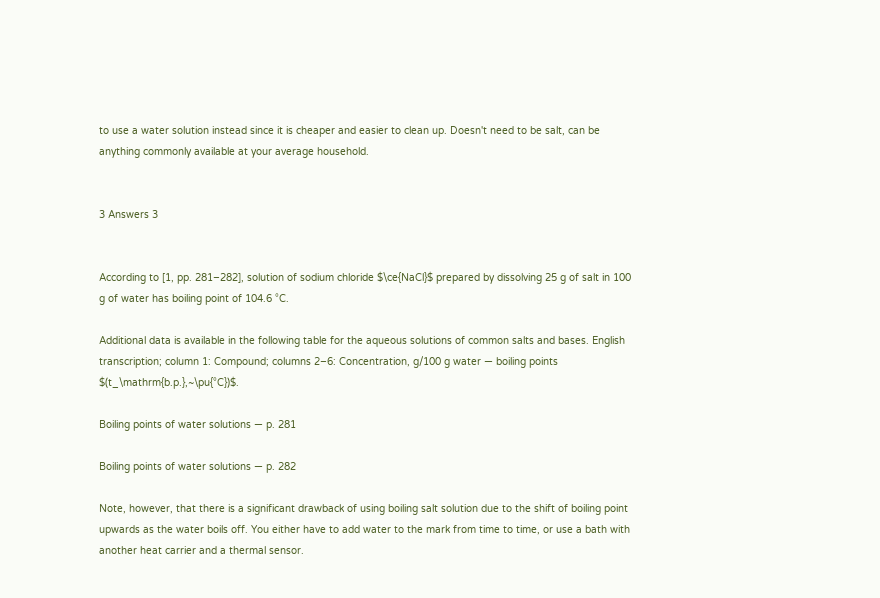to use a water solution instead since it is cheaper and easier to clean up. Doesn't need to be salt, can be anything commonly available at your average household.


3 Answers 3


According to [1, pp. 281–282], solution of sodium chloride $\ce{NaCl}$ prepared by dissolving 25 g of salt in 100 g of water has boiling point of 104.6 °C.

Additional data is available in the following table for the aqueous solutions of common salts and bases. English transcription; column 1: Compound; columns 2–6: Concentration, g/100 g water — boiling points $(t_\mathrm{b.p.},~\pu{°C})$.

Boiling points of water solutions — p. 281

Boiling points of water solutions — p. 282

Note, however, that there is a significant drawback of using boiling salt solution due to the shift of boiling point upwards as the water boils off. You either have to add water to the mark from time to time, or use a bath with another heat carrier and a thermal sensor.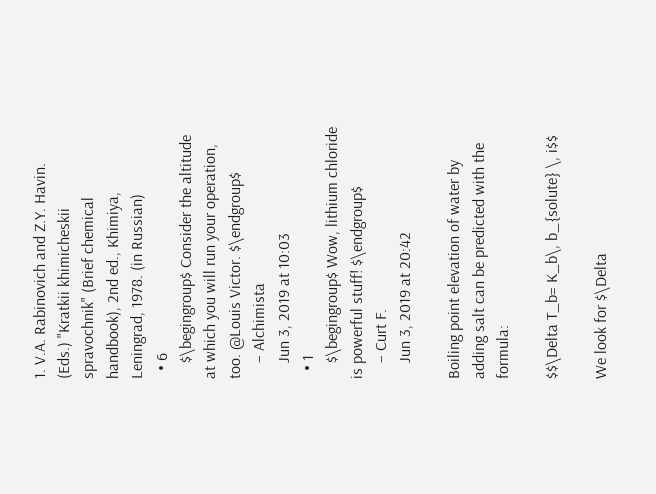1. V.A. Rabinovich and Z.Y. Havin. (Eds.) "Kratkii khimicheskii spravochnik" (Brief chemical handbook), 2nd ed., Khimiya, Leningrad, 1978. (in Russian)
  • 6
    $\begingroup$ Consider the altitude at which you will run your operation, too. @Louis Victor. $\endgroup$
    – Alchimista
    Jun 3, 2019 at 10:03
  • 1
    $\begingroup$ Wow, lithium chloride is powerful stuff! $\endgroup$
    – Curt F.
    Jun 3, 2019 at 20:42

Boiling point elevation of water by adding salt can be predicted with the formula:

$$\Delta T_b= K_b\, b_{solute} \, i$$

We look for $\Delta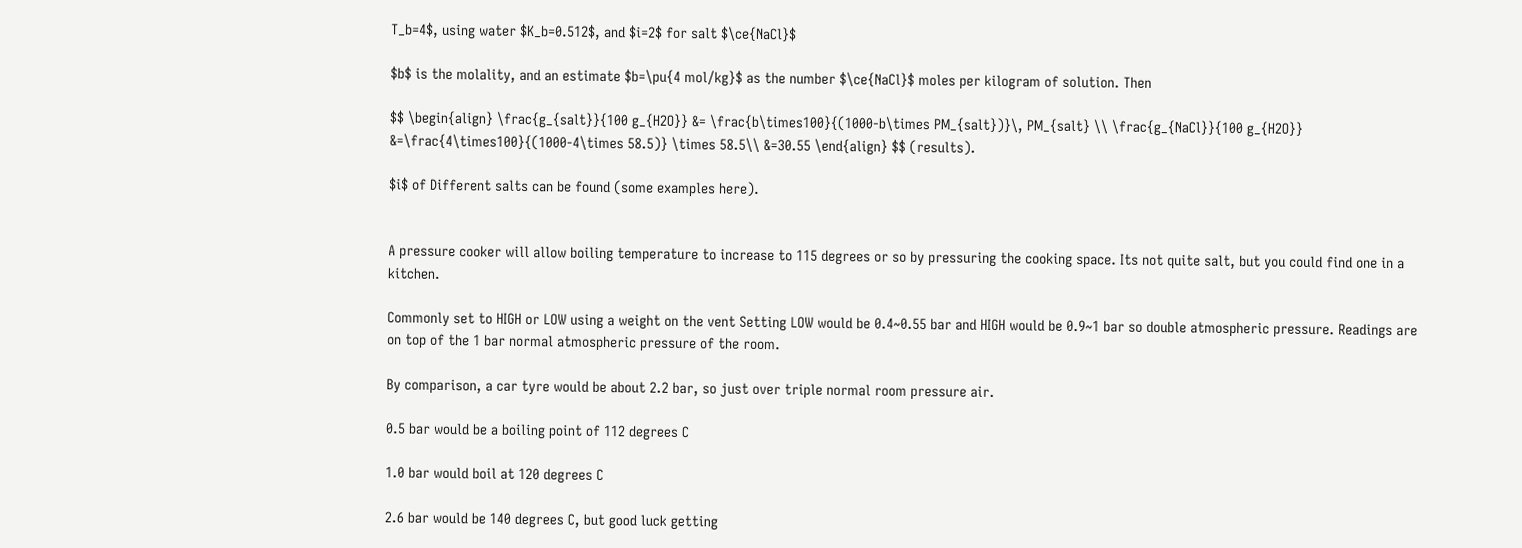T_b=4$, using water $K_b=0.512$, and $i=2$ for salt $\ce{NaCl}$

$b$ is the molality, and an estimate $b=\pu{4 mol/kg}$ as the number $\ce{NaCl}$ moles per kilogram of solution. Then

$$ \begin{align} \frac{g_{salt}}{100 g_{H2O}} &= \frac{b\times100}{(1000-b\times PM_{salt})}\, PM_{salt} \\ \frac{g_{NaCl}}{100 g_{H2O}} &=\frac{4\times100}{(1000-4\times 58.5)} \times 58.5\\ &=30.55 \end{align} $$ (results).

$i$ of Different salts can be found (some examples here).


A pressure cooker will allow boiling temperature to increase to 115 degrees or so by pressuring the cooking space. Its not quite salt, but you could find one in a kitchen.

Commonly set to HIGH or LOW using a weight on the vent Setting LOW would be 0.4~0.55 bar and HIGH would be 0.9~1 bar so double atmospheric pressure. Readings are on top of the 1 bar normal atmospheric pressure of the room.

By comparison, a car tyre would be about 2.2 bar, so just over triple normal room pressure air.

0.5 bar would be a boiling point of 112 degrees C

1.0 bar would boil at 120 degrees C

2.6 bar would be 140 degrees C, but good luck getting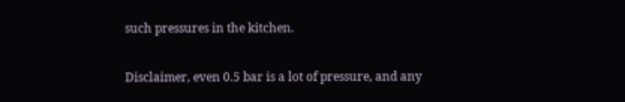such pressures in the kitchen.

Disclaimer, even 0.5 bar is a lot of pressure, and any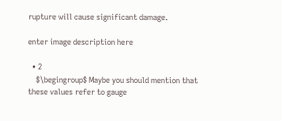rupture will cause significant damage.

enter image description here

  • 2
    $\begingroup$ Maybe you should mention that these values refer to gauge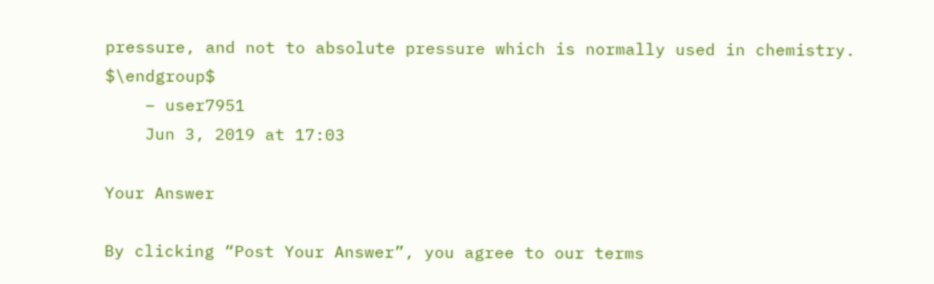pressure, and not to absolute pressure which is normally used in chemistry. $\endgroup$
    – user7951
    Jun 3, 2019 at 17:03

Your Answer

By clicking “Post Your Answer”, you agree to our terms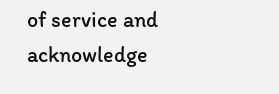of service and acknowledge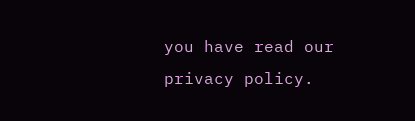you have read our privacy policy.